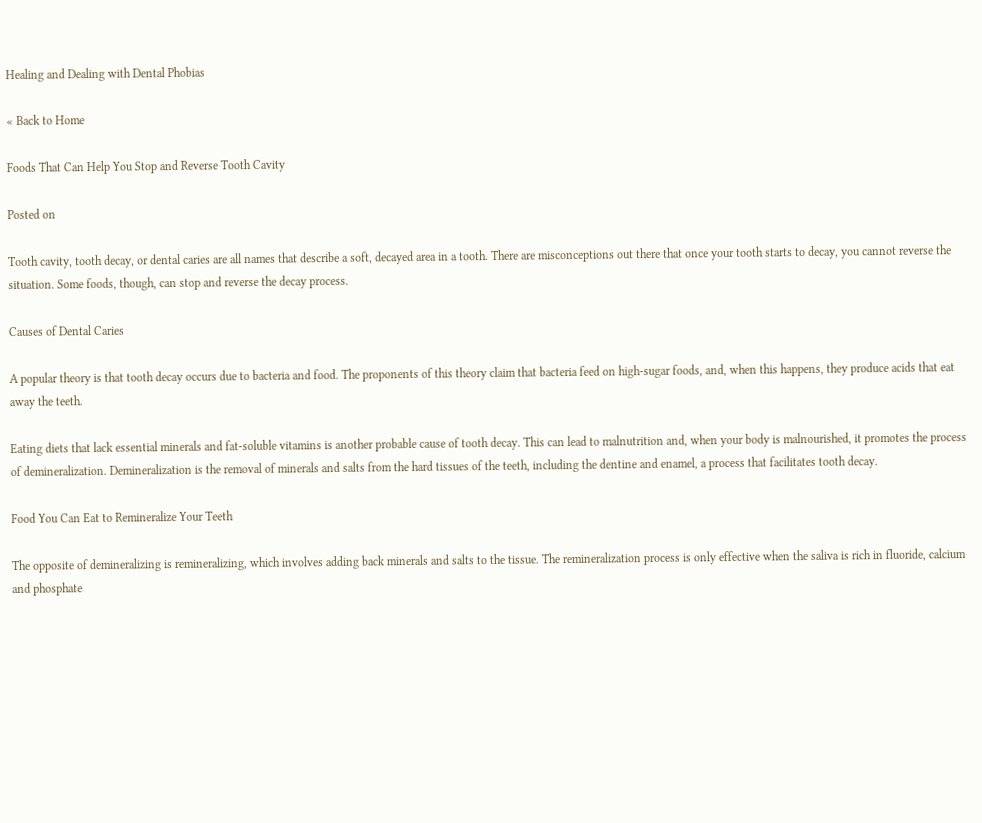Healing and Dealing with Dental Phobias

« Back to Home

Foods That Can Help You Stop and Reverse Tooth Cavity

Posted on

Tooth cavity, tooth decay, or dental caries are all names that describe a soft, decayed area in a tooth. There are misconceptions out there that once your tooth starts to decay, you cannot reverse the situation. Some foods, though, can stop and reverse the decay process.

Causes of Dental Caries

A popular theory is that tooth decay occurs due to bacteria and food. The proponents of this theory claim that bacteria feed on high-sugar foods, and, when this happens, they produce acids that eat away the teeth.

Eating diets that lack essential minerals and fat-soluble vitamins is another probable cause of tooth decay. This can lead to malnutrition and, when your body is malnourished, it promotes the process of demineralization. Demineralization is the removal of minerals and salts from the hard tissues of the teeth, including the dentine and enamel, a process that facilitates tooth decay.

Food You Can Eat to Remineralize Your Teeth

The opposite of demineralizing is remineralizing, which involves adding back minerals and salts to the tissue. The remineralization process is only effective when the saliva is rich in fluoride, calcium and phosphate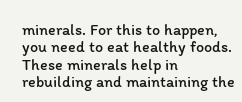minerals. For this to happen, you need to eat healthy foods. These minerals help in rebuilding and maintaining the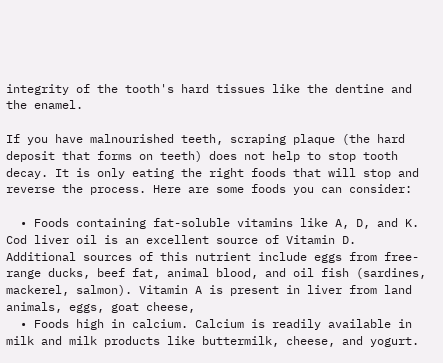integrity of the tooth's hard tissues like the dentine and the enamel.

If you have malnourished teeth, scraping plaque (the hard deposit that forms on teeth) does not help to stop tooth decay. It is only eating the right foods that will stop and reverse the process. Here are some foods you can consider:

  • Foods containing fat-soluble vitamins like A, D, and K. Cod liver oil is an excellent source of Vitamin D. Additional sources of this nutrient include eggs from free-range ducks, beef fat, animal blood, and oil fish (sardines, mackerel, salmon). Vitamin A is present in liver from land animals, eggs, goat cheese,
  • Foods high in calcium. Calcium is readily available in milk and milk products like buttermilk, cheese, and yogurt.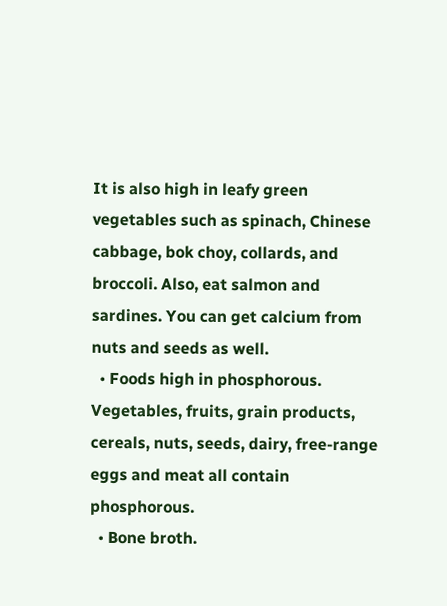It is also high in leafy green vegetables such as spinach, Chinese cabbage, bok choy, collards, and broccoli. Also, eat salmon and sardines. You can get calcium from nuts and seeds as well.
  • Foods high in phosphorous. Vegetables, fruits, grain products, cereals, nuts, seeds, dairy, free-range eggs and meat all contain phosphorous.
  • Bone broth.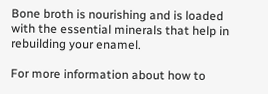Bone broth is nourishing and is loaded with the essential minerals that help in rebuilding your enamel.

For more information about how to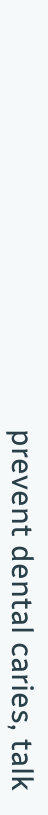prevent dental caries, talk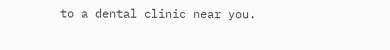to a dental clinic near you.